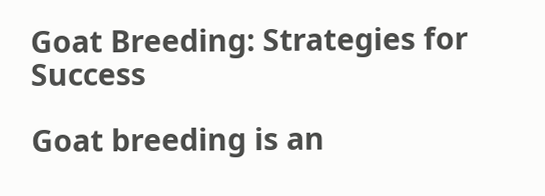Goat Breeding: Strategies for Success

Goat breeding is an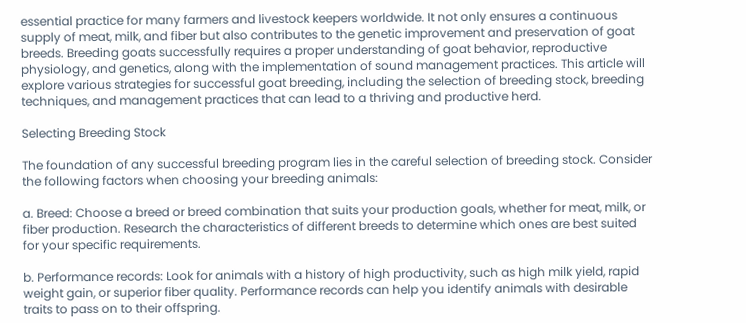essential practice for many farmers and livestock keepers worldwide. It not only ensures a continuous supply of meat, milk, and fiber but also contributes to the genetic improvement and preservation of goat breeds. Breeding goats successfully requires a proper understanding of goat behavior, reproductive physiology, and genetics, along with the implementation of sound management practices. This article will explore various strategies for successful goat breeding, including the selection of breeding stock, breeding techniques, and management practices that can lead to a thriving and productive herd.

Selecting Breeding Stock

The foundation of any successful breeding program lies in the careful selection of breeding stock. Consider the following factors when choosing your breeding animals:

a. Breed: Choose a breed or breed combination that suits your production goals, whether for meat, milk, or fiber production. Research the characteristics of different breeds to determine which ones are best suited for your specific requirements.

b. Performance records: Look for animals with a history of high productivity, such as high milk yield, rapid weight gain, or superior fiber quality. Performance records can help you identify animals with desirable traits to pass on to their offspring.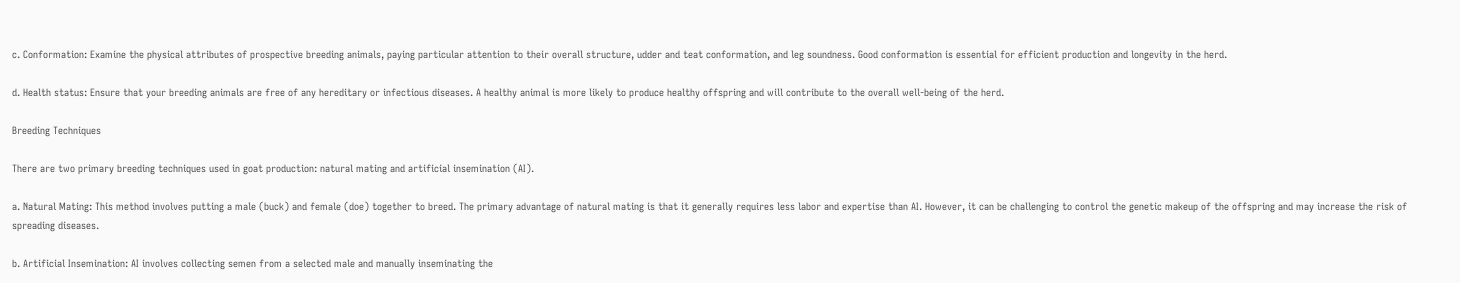c. Conformation: Examine the physical attributes of prospective breeding animals, paying particular attention to their overall structure, udder and teat conformation, and leg soundness. Good conformation is essential for efficient production and longevity in the herd.

d. Health status: Ensure that your breeding animals are free of any hereditary or infectious diseases. A healthy animal is more likely to produce healthy offspring and will contribute to the overall well-being of the herd.

Breeding Techniques

There are two primary breeding techniques used in goat production: natural mating and artificial insemination (AI).

a. Natural Mating: This method involves putting a male (buck) and female (doe) together to breed. The primary advantage of natural mating is that it generally requires less labor and expertise than AI. However, it can be challenging to control the genetic makeup of the offspring and may increase the risk of spreading diseases.

b. Artificial Insemination: AI involves collecting semen from a selected male and manually inseminating the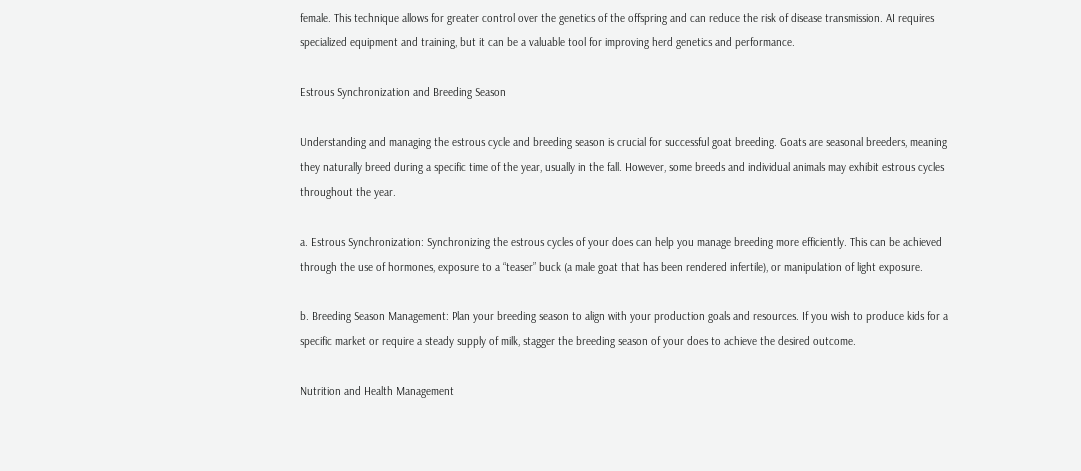female. This technique allows for greater control over the genetics of the offspring and can reduce the risk of disease transmission. AI requires specialized equipment and training, but it can be a valuable tool for improving herd genetics and performance.

Estrous Synchronization and Breeding Season

Understanding and managing the estrous cycle and breeding season is crucial for successful goat breeding. Goats are seasonal breeders, meaning they naturally breed during a specific time of the year, usually in the fall. However, some breeds and individual animals may exhibit estrous cycles throughout the year.

a. Estrous Synchronization: Synchronizing the estrous cycles of your does can help you manage breeding more efficiently. This can be achieved through the use of hormones, exposure to a “teaser” buck (a male goat that has been rendered infertile), or manipulation of light exposure.

b. Breeding Season Management: Plan your breeding season to align with your production goals and resources. If you wish to produce kids for a specific market or require a steady supply of milk, stagger the breeding season of your does to achieve the desired outcome.

Nutrition and Health Management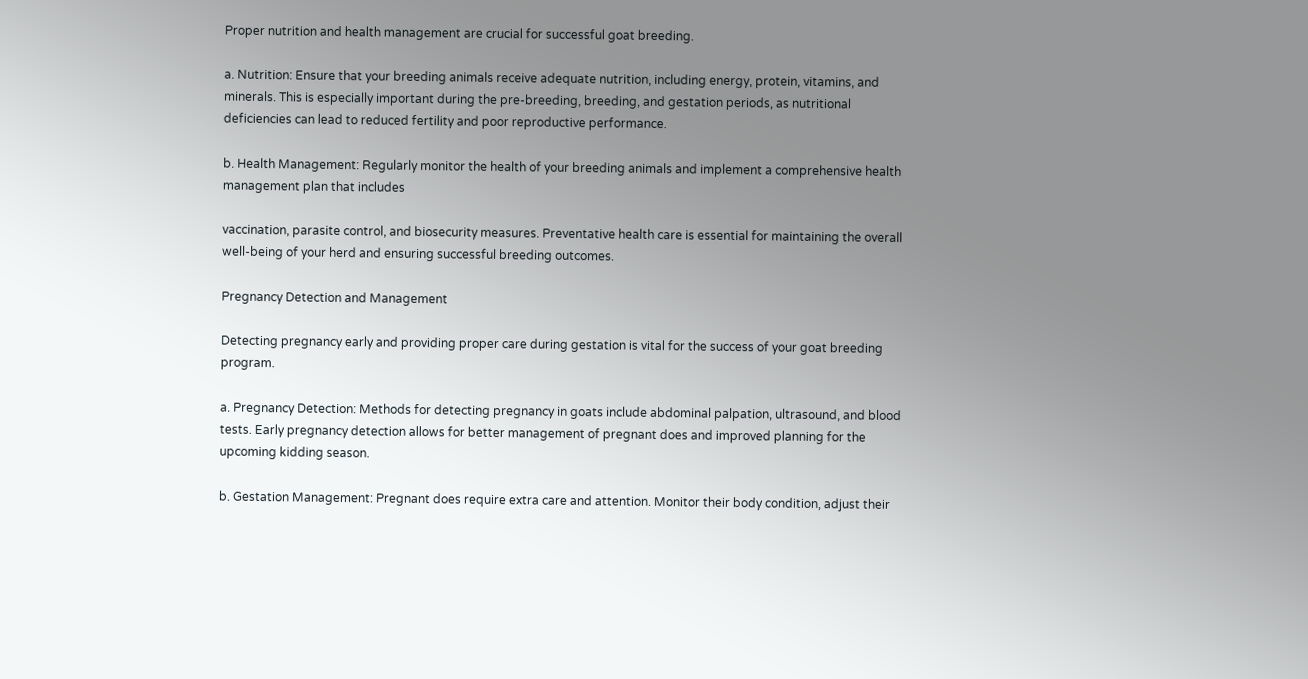Proper nutrition and health management are crucial for successful goat breeding.

a. Nutrition: Ensure that your breeding animals receive adequate nutrition, including energy, protein, vitamins, and minerals. This is especially important during the pre-breeding, breeding, and gestation periods, as nutritional deficiencies can lead to reduced fertility and poor reproductive performance.

b. Health Management: Regularly monitor the health of your breeding animals and implement a comprehensive health management plan that includes

vaccination, parasite control, and biosecurity measures. Preventative health care is essential for maintaining the overall well-being of your herd and ensuring successful breeding outcomes.

Pregnancy Detection and Management

Detecting pregnancy early and providing proper care during gestation is vital for the success of your goat breeding program.

a. Pregnancy Detection: Methods for detecting pregnancy in goats include abdominal palpation, ultrasound, and blood tests. Early pregnancy detection allows for better management of pregnant does and improved planning for the upcoming kidding season.

b. Gestation Management: Pregnant does require extra care and attention. Monitor their body condition, adjust their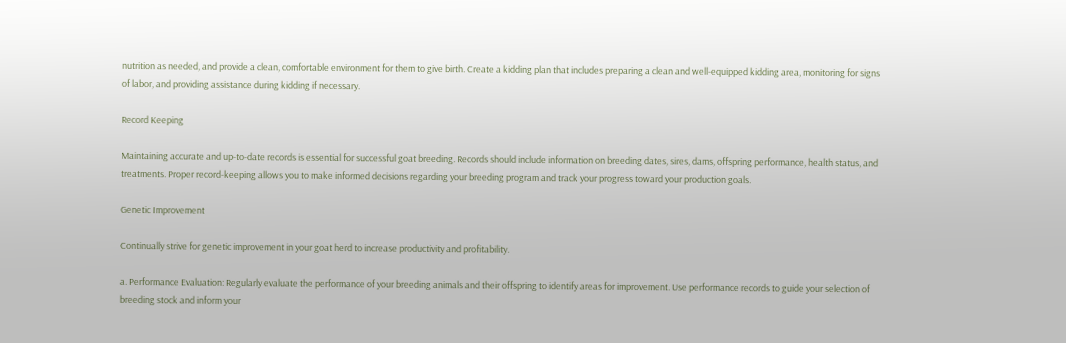nutrition as needed, and provide a clean, comfortable environment for them to give birth. Create a kidding plan that includes preparing a clean and well-equipped kidding area, monitoring for signs of labor, and providing assistance during kidding if necessary.

Record Keeping

Maintaining accurate and up-to-date records is essential for successful goat breeding. Records should include information on breeding dates, sires, dams, offspring performance, health status, and treatments. Proper record-keeping allows you to make informed decisions regarding your breeding program and track your progress toward your production goals.

Genetic Improvement

Continually strive for genetic improvement in your goat herd to increase productivity and profitability.

a. Performance Evaluation: Regularly evaluate the performance of your breeding animals and their offspring to identify areas for improvement. Use performance records to guide your selection of breeding stock and inform your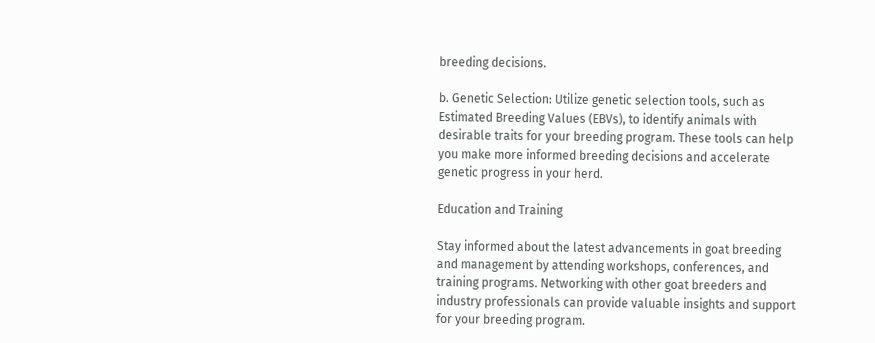breeding decisions.

b. Genetic Selection: Utilize genetic selection tools, such as Estimated Breeding Values (EBVs), to identify animals with desirable traits for your breeding program. These tools can help you make more informed breeding decisions and accelerate genetic progress in your herd.

Education and Training

Stay informed about the latest advancements in goat breeding and management by attending workshops, conferences, and training programs. Networking with other goat breeders and industry professionals can provide valuable insights and support for your breeding program.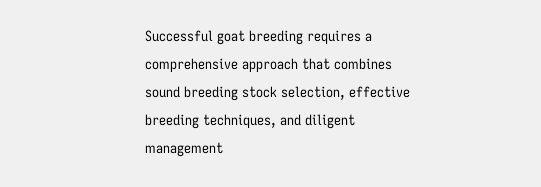Successful goat breeding requires a comprehensive approach that combines sound breeding stock selection, effective breeding techniques, and diligent management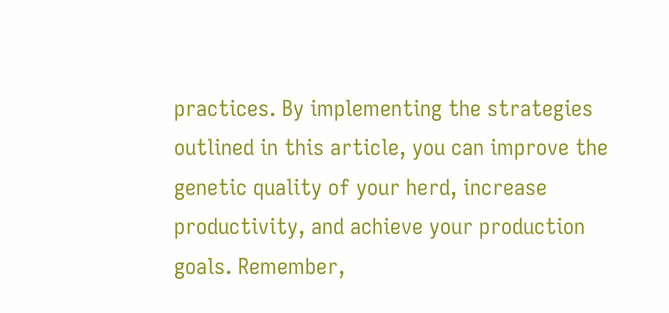practices. By implementing the strategies outlined in this article, you can improve the genetic quality of your herd, increase productivity, and achieve your production goals. Remember,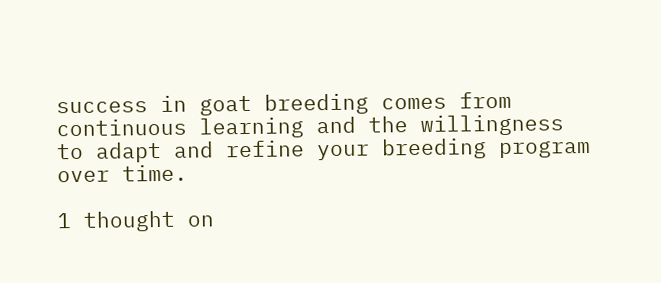success in goat breeding comes from continuous learning and the willingness to adapt and refine your breeding program over time.

1 thought on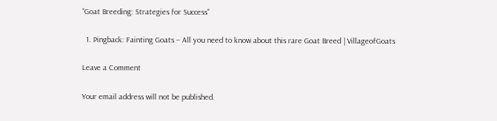“Goat Breeding: Strategies for Success”

  1. Pingback: Fainting Goats – All you need to know about this rare Goat Breed | VillageofGoats

Leave a Comment

Your email address will not be published.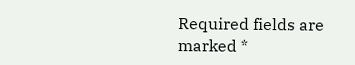Required fields are marked *